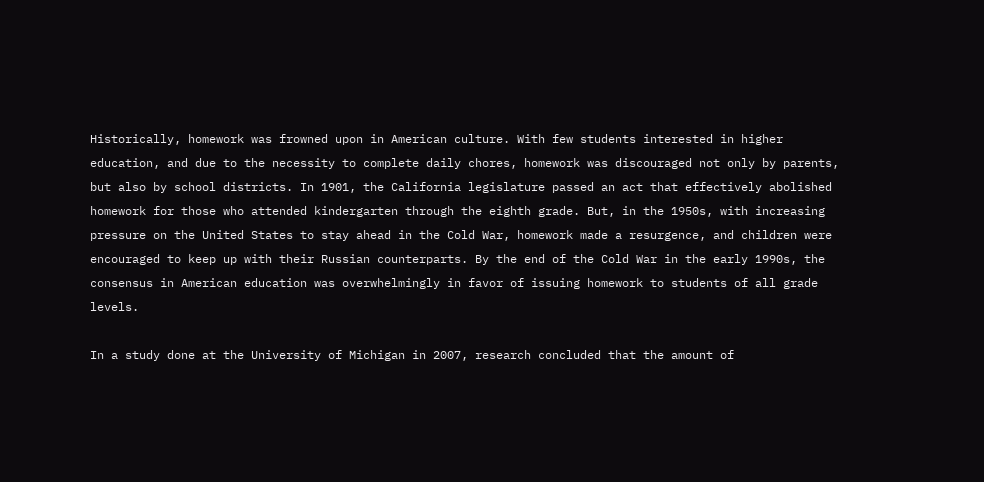Historically, homework was frowned upon in American culture. With few students interested in higher education, and due to the necessity to complete daily chores, homework was discouraged not only by parents, but also by school districts. In 1901, the California legislature passed an act that effectively abolished homework for those who attended kindergarten through the eighth grade. But, in the 1950s, with increasing pressure on the United States to stay ahead in the Cold War, homework made a resurgence, and children were encouraged to keep up with their Russian counterparts. By the end of the Cold War in the early 1990s, the consensus in American education was overwhelmingly in favor of issuing homework to students of all grade levels.

In a study done at the University of Michigan in 2007, research concluded that the amount of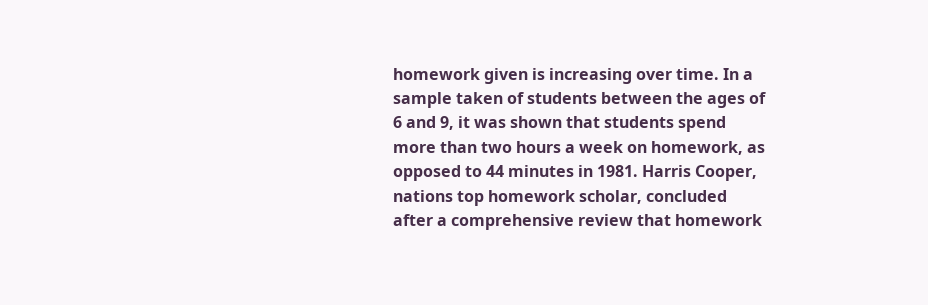homework given is increasing over time. In a sample taken of students between the ages of 6 and 9, it was shown that students spend more than two hours a week on homework, as opposed to 44 minutes in 1981. Harris Cooper, nations top homework scholar, concluded after a comprehensive review that homework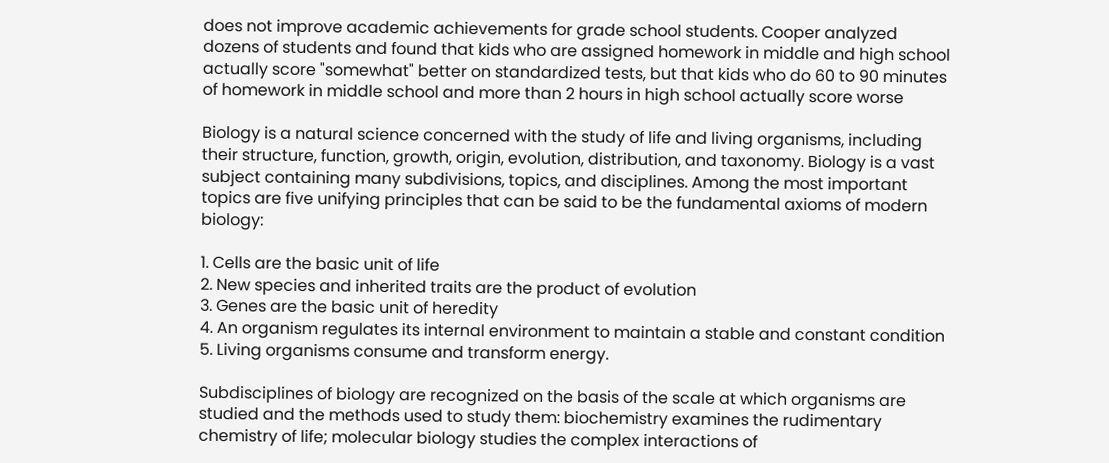does not improve academic achievements for grade school students. Cooper analyzed dozens of students and found that kids who are assigned homework in middle and high school actually score "somewhat" better on standardized tests, but that kids who do 60 to 90 minutes of homework in middle school and more than 2 hours in high school actually score worse

Biology is a natural science concerned with the study of life and living organisms, including their structure, function, growth, origin, evolution, distribution, and taxonomy. Biology is a vast subject containing many subdivisions, topics, and disciplines. Among the most important topics are five unifying principles that can be said to be the fundamental axioms of modern biology:

1. Cells are the basic unit of life
2. New species and inherited traits are the product of evolution
3. Genes are the basic unit of heredity
4. An organism regulates its internal environment to maintain a stable and constant condition
5. Living organisms consume and transform energy.

Subdisciplines of biology are recognized on the basis of the scale at which organisms are studied and the methods used to study them: biochemistry examines the rudimentary chemistry of life; molecular biology studies the complex interactions of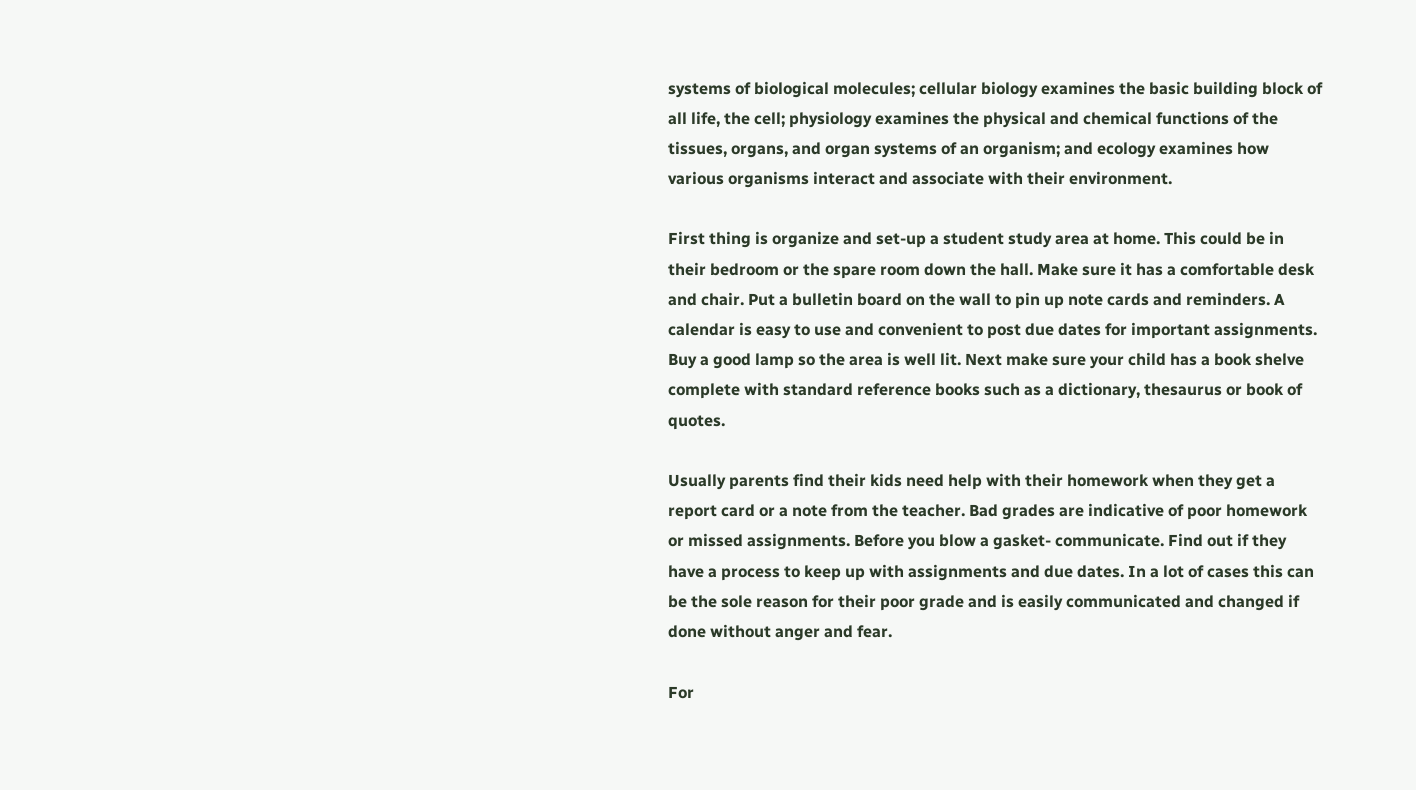systems of biological molecules; cellular biology examines the basic building block of all life, the cell; physiology examines the physical and chemical functions of the tissues, organs, and organ systems of an organism; and ecology examines how various organisms interact and associate with their environment.

First thing is organize and set-up a student study area at home. This could be in their bedroom or the spare room down the hall. Make sure it has a comfortable desk and chair. Put a bulletin board on the wall to pin up note cards and reminders. A calendar is easy to use and convenient to post due dates for important assignments. Buy a good lamp so the area is well lit. Next make sure your child has a book shelve complete with standard reference books such as a dictionary, thesaurus or book of quotes.

Usually parents find their kids need help with their homework when they get a report card or a note from the teacher. Bad grades are indicative of poor homework or missed assignments. Before you blow a gasket- communicate. Find out if they have a process to keep up with assignments and due dates. In a lot of cases this can be the sole reason for their poor grade and is easily communicated and changed if done without anger and fear.

For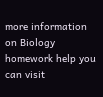more information on Biology homework help you can visit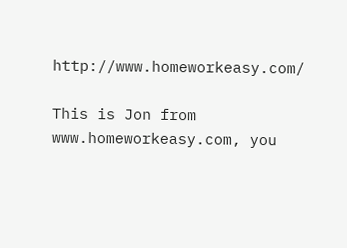http://www.homeworkeasy.com/

This is Jon from www.homeworkeasy.com, you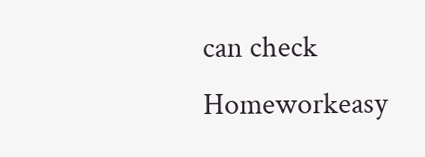can check Homeworkeasy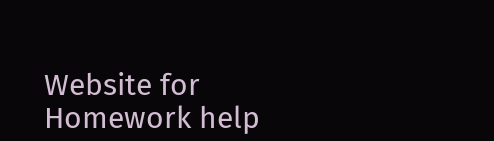Website for Homework help